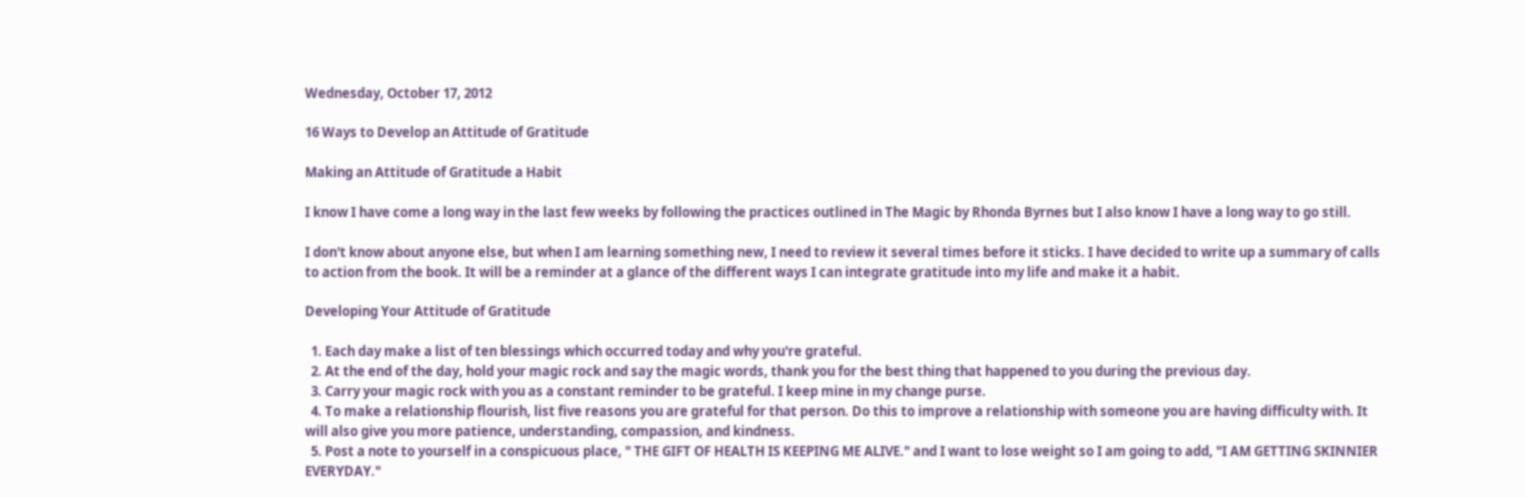Wednesday, October 17, 2012

16 Ways to Develop an Attitude of Gratitude

Making an Attitude of Gratitude a Habit

I know I have come a long way in the last few weeks by following the practices outlined in The Magic by Rhonda Byrnes but I also know I have a long way to go still.

I don't know about anyone else, but when I am learning something new, I need to review it several times before it sticks. I have decided to write up a summary of calls to action from the book. It will be a reminder at a glance of the different ways I can integrate gratitude into my life and make it a habit.

Developing Your Attitude of Gratitude

  1. Each day make a list of ten blessings which occurred today and why you're grateful.
  2. At the end of the day, hold your magic rock and say the magic words, thank you for the best thing that happened to you during the previous day.
  3. Carry your magic rock with you as a constant reminder to be grateful. I keep mine in my change purse.
  4. To make a relationship flourish, list five reasons you are grateful for that person. Do this to improve a relationship with someone you are having difficulty with. It will also give you more patience, understanding, compassion, and kindness.
  5. Post a note to yourself in a conspicuous place, " THE GIFT OF HEALTH IS KEEPING ME ALIVE." and I want to lose weight so I am going to add, "I AM GETTING SKINNIER EVERYDAY."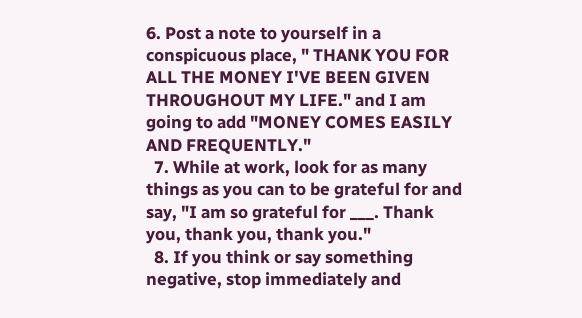6. Post a note to yourself in a conspicuous place, " THANK YOU FOR ALL THE MONEY I'VE BEEN GIVEN THROUGHOUT MY LIFE." and I am going to add "MONEY COMES EASILY AND FREQUENTLY."
  7. While at work, look for as many things as you can to be grateful for and say, "I am so grateful for ___. Thank you, thank you, thank you."
  8. If you think or say something negative, stop immediately and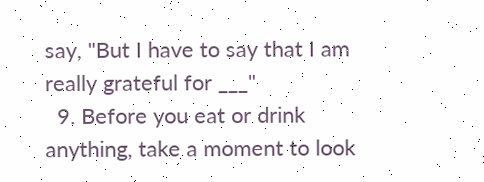say, "But I have to say that I am really grateful for ___"
  9. Before you eat or drink anything, take a moment to look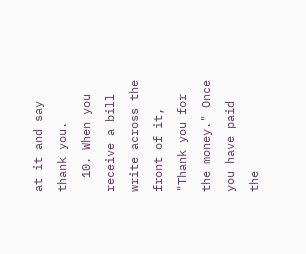at it and say thank you.
  10. When you receive a bill write across the front of it, "Thank you for the money." Once you have paid the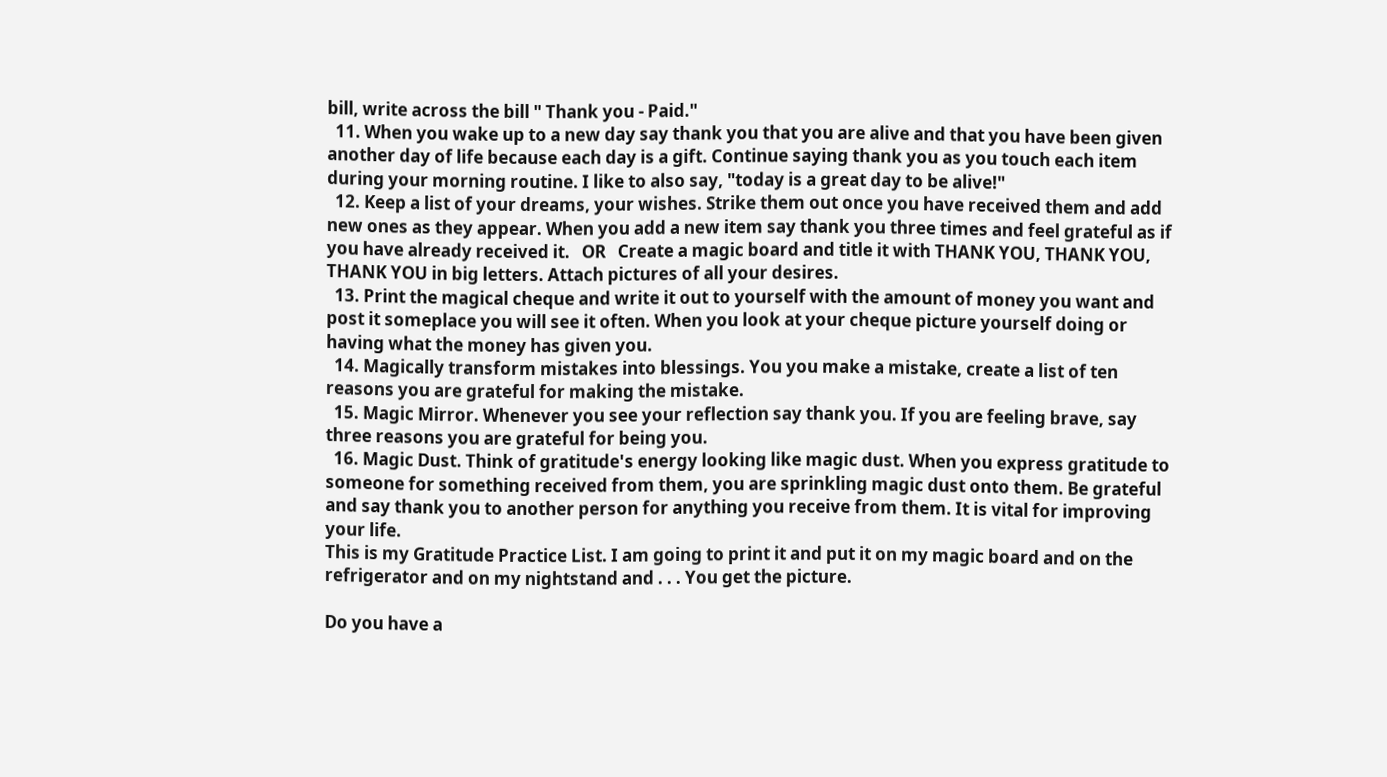bill, write across the bill " Thank you - Paid."
  11. When you wake up to a new day say thank you that you are alive and that you have been given another day of life because each day is a gift. Continue saying thank you as you touch each item during your morning routine. I like to also say, "today is a great day to be alive!"
  12. Keep a list of your dreams, your wishes. Strike them out once you have received them and add new ones as they appear. When you add a new item say thank you three times and feel grateful as if you have already received it.   OR   Create a magic board and title it with THANK YOU, THANK YOU, THANK YOU in big letters. Attach pictures of all your desires.
  13. Print the magical cheque and write it out to yourself with the amount of money you want and post it someplace you will see it often. When you look at your cheque picture yourself doing or having what the money has given you.
  14. Magically transform mistakes into blessings. You you make a mistake, create a list of ten reasons you are grateful for making the mistake.
  15. Magic Mirror. Whenever you see your reflection say thank you. If you are feeling brave, say three reasons you are grateful for being you.
  16. Magic Dust. Think of gratitude's energy looking like magic dust. When you express gratitude to someone for something received from them, you are sprinkling magic dust onto them. Be grateful and say thank you to another person for anything you receive from them. It is vital for improving your life.
This is my Gratitude Practice List. I am going to print it and put it on my magic board and on the refrigerator and on my nightstand and . . . You get the picture.

Do you have a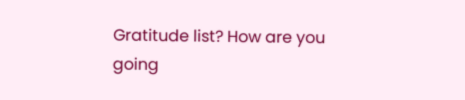Gratitude list? How are you going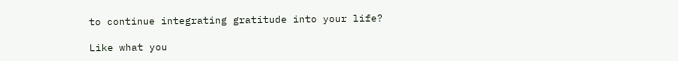to continue integrating gratitude into your life?

Like what you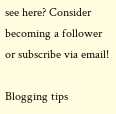see here? Consider becoming a follower or subscribe via email!

Blogging tips